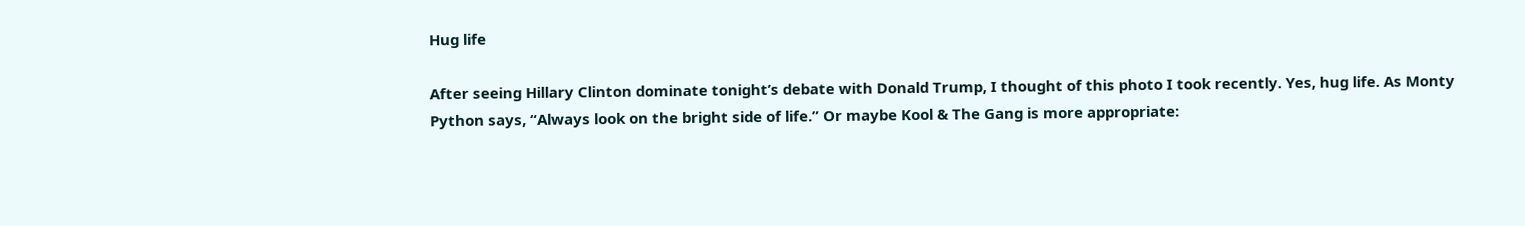Hug life

After seeing Hillary Clinton dominate tonight’s debate with Donald Trump, I thought of this photo I took recently. Yes, hug life. As Monty Python says, “Always look on the bright side of life.” Or maybe Kool & The Gang is more appropriate: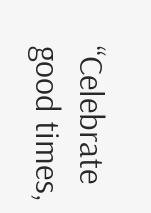“Celebrate good times,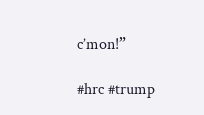c’mon!”

#hrc #trump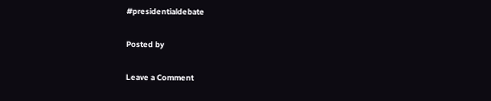#presidentialdebate

Posted by

Leave a Comment